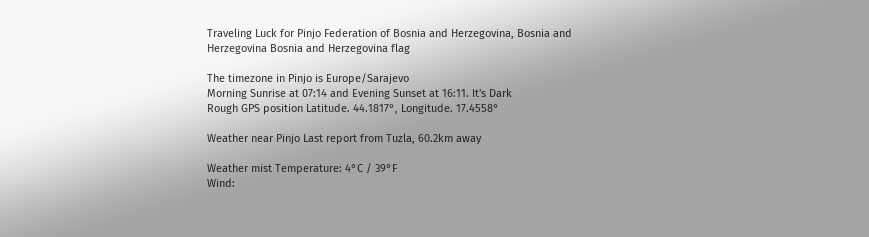Traveling Luck for Pinjo Federation of Bosnia and Herzegovina, Bosnia and Herzegovina Bosnia and Herzegovina flag

The timezone in Pinjo is Europe/Sarajevo
Morning Sunrise at 07:14 and Evening Sunset at 16:11. It's Dark
Rough GPS position Latitude. 44.1817°, Longitude. 17.4558°

Weather near Pinjo Last report from Tuzla, 60.2km away

Weather mist Temperature: 4°C / 39°F
Wind: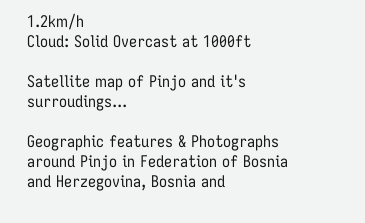1.2km/h
Cloud: Solid Overcast at 1000ft

Satellite map of Pinjo and it's surroudings...

Geographic features & Photographs around Pinjo in Federation of Bosnia and Herzegovina, Bosnia and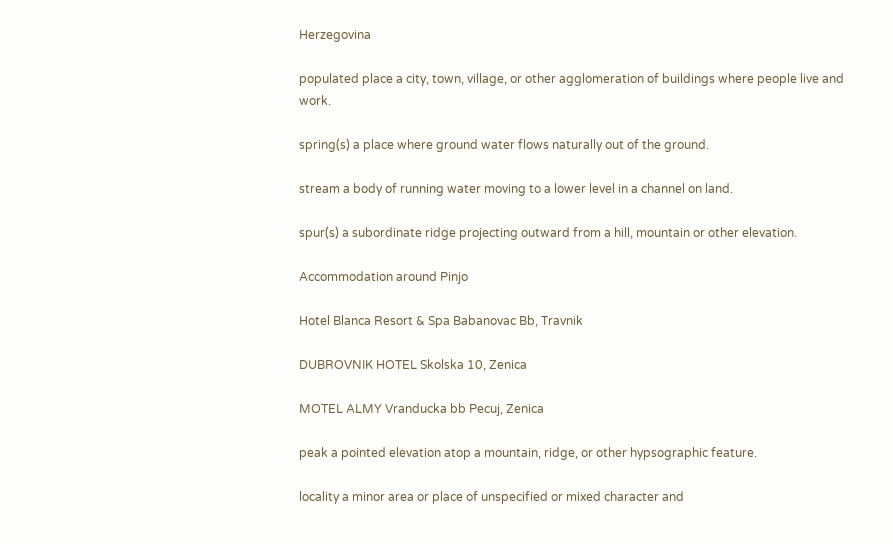Herzegovina

populated place a city, town, village, or other agglomeration of buildings where people live and work.

spring(s) a place where ground water flows naturally out of the ground.

stream a body of running water moving to a lower level in a channel on land.

spur(s) a subordinate ridge projecting outward from a hill, mountain or other elevation.

Accommodation around Pinjo

Hotel Blanca Resort & Spa Babanovac Bb, Travnik

DUBROVNIK HOTEL Skolska 10, Zenica

MOTEL ALMY Vranducka bb Pecuj, Zenica

peak a pointed elevation atop a mountain, ridge, or other hypsographic feature.

locality a minor area or place of unspecified or mixed character and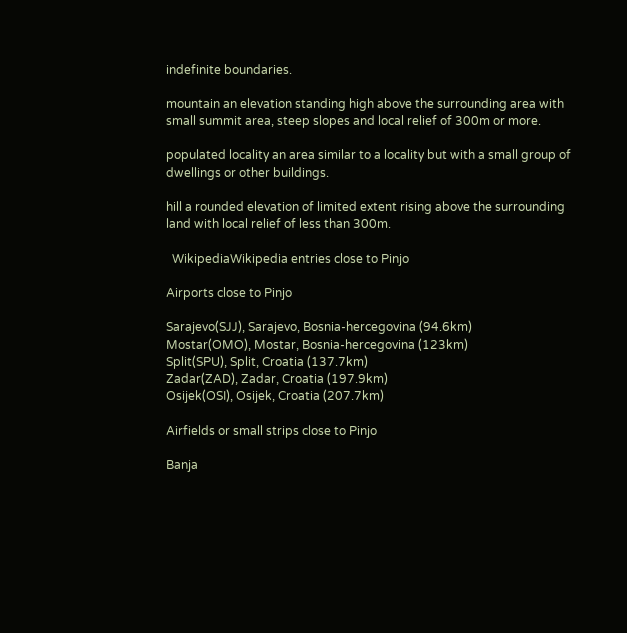indefinite boundaries.

mountain an elevation standing high above the surrounding area with small summit area, steep slopes and local relief of 300m or more.

populated locality an area similar to a locality but with a small group of dwellings or other buildings.

hill a rounded elevation of limited extent rising above the surrounding land with local relief of less than 300m.

  WikipediaWikipedia entries close to Pinjo

Airports close to Pinjo

Sarajevo(SJJ), Sarajevo, Bosnia-hercegovina (94.6km)
Mostar(OMO), Mostar, Bosnia-hercegovina (123km)
Split(SPU), Split, Croatia (137.7km)
Zadar(ZAD), Zadar, Croatia (197.9km)
Osijek(OSI), Osijek, Croatia (207.7km)

Airfields or small strips close to Pinjo

Banja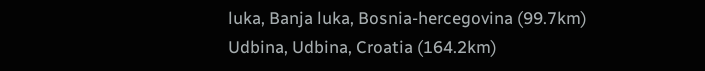luka, Banja luka, Bosnia-hercegovina (99.7km)
Udbina, Udbina, Croatia (164.2km)